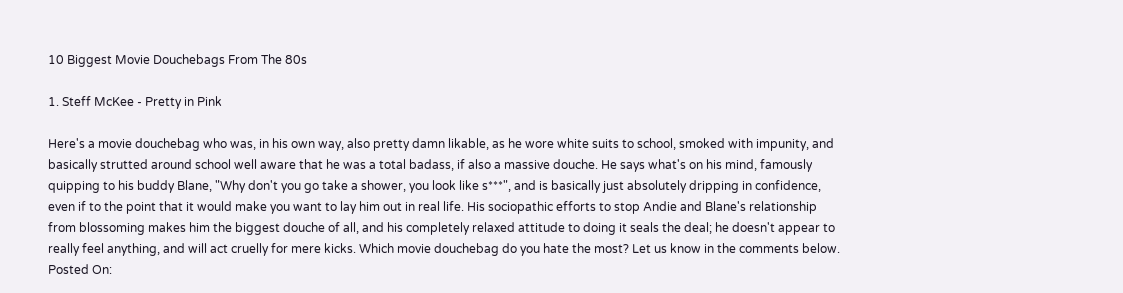10 Biggest Movie Douchebags From The 80s

1. Steff McKee - Pretty in Pink

Here's a movie douchebag who was, in his own way, also pretty damn likable, as he wore white suits to school, smoked with impunity, and basically strutted around school well aware that he was a total badass, if also a massive douche. He says what's on his mind, famously quipping to his buddy Blane, "Why don't you go take a shower, you look like s***", and is basically just absolutely dripping in confidence, even if to the point that it would make you want to lay him out in real life. His sociopathic efforts to stop Andie and Blane's relationship from blossoming makes him the biggest douche of all, and his completely relaxed attitude to doing it seals the deal; he doesn't appear to really feel anything, and will act cruelly for mere kicks. Which movie douchebag do you hate the most? Let us know in the comments below.
Posted On: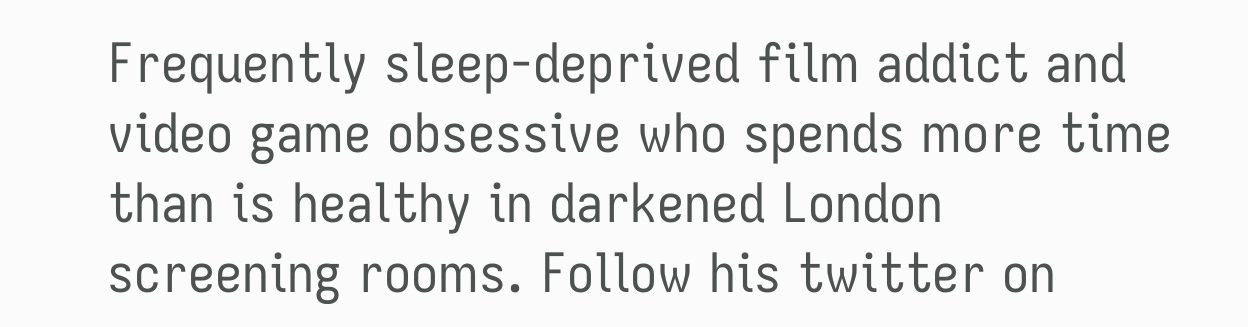Frequently sleep-deprived film addict and video game obsessive who spends more time than is healthy in darkened London screening rooms. Follow his twitter on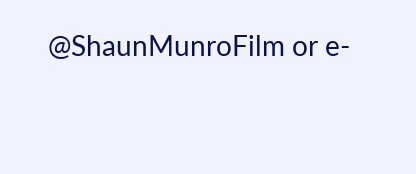@ShaunMunroFilm or e-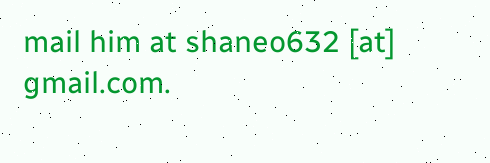mail him at shaneo632 [at] gmail.com.